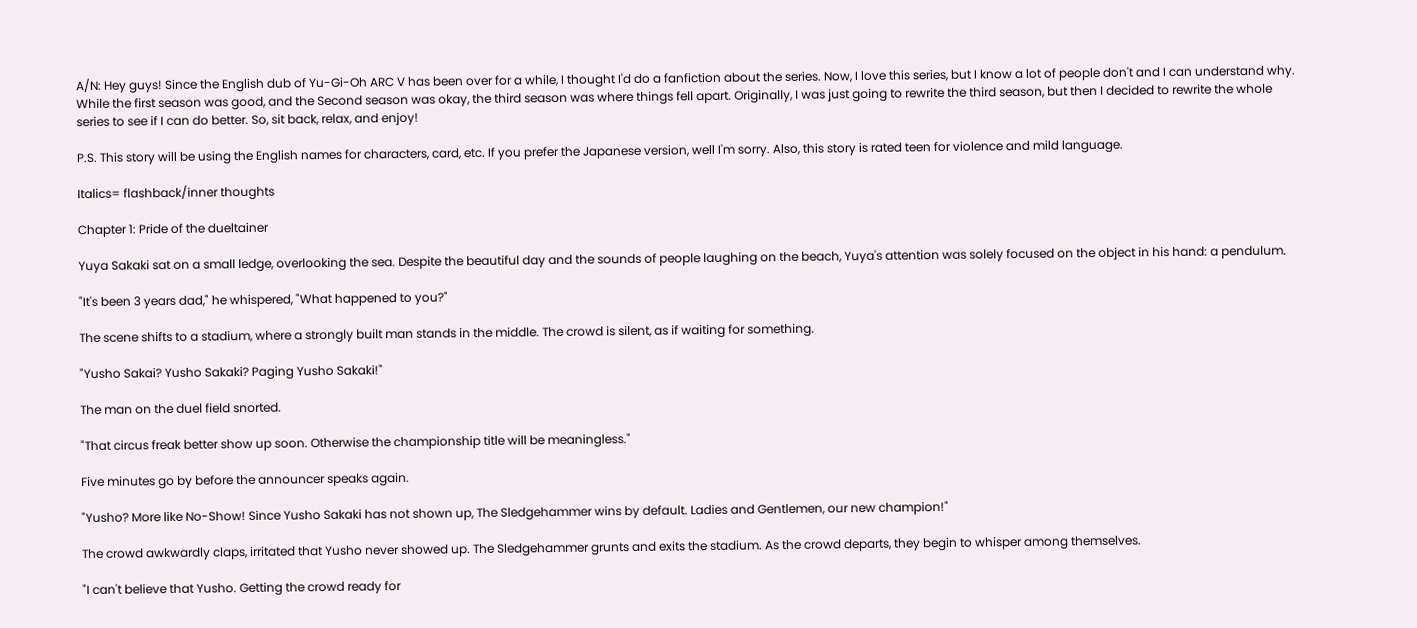A/N: Hey guys! Since the English dub of Yu-Gi-Oh ARC V has been over for a while, I thought I'd do a fanfiction about the series. Now, I love this series, but I know a lot of people don't and I can understand why. While the first season was good, and the Second season was okay, the third season was where things fell apart. Originally, I was just going to rewrite the third season, but then I decided to rewrite the whole series to see if I can do better. So, sit back, relax, and enjoy!

P.S. This story will be using the English names for characters, card, etc. If you prefer the Japanese version, well I'm sorry. Also, this story is rated teen for violence and mild language.

Italics= flashback/inner thoughts

Chapter 1: Pride of the dueltainer

Yuya Sakaki sat on a small ledge, overlooking the sea. Despite the beautiful day and the sounds of people laughing on the beach, Yuya's attention was solely focused on the object in his hand: a pendulum.

"It's been 3 years dad," he whispered, "What happened to you?"

The scene shifts to a stadium, where a strongly built man stands in the middle. The crowd is silent, as if waiting for something.

"Yusho Sakai? Yusho Sakaki? Paging Yusho Sakaki!"

The man on the duel field snorted.

"That circus freak better show up soon. Otherwise the championship title will be meaningless."

Five minutes go by before the announcer speaks again.

"Yusho? More like No-Show! Since Yusho Sakaki has not shown up, The Sledgehammer wins by default. Ladies and Gentlemen, our new champion!"

The crowd awkwardly claps, irritated that Yusho never showed up. The Sledgehammer grunts and exits the stadium. As the crowd departs, they begin to whisper among themselves.

"I can't believe that Yusho. Getting the crowd ready for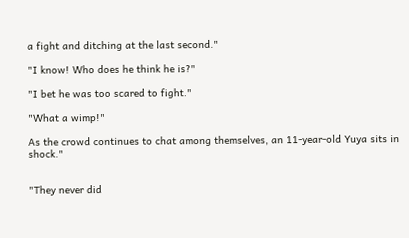a fight and ditching at the last second."

"I know! Who does he think he is?"

"I bet he was too scared to fight."

"What a wimp!"

As the crowd continues to chat among themselves, an 11-year-old Yuya sits in shock."


"They never did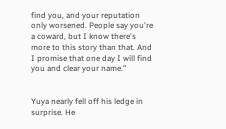find you, and your reputation only worsened. People say you're a coward, but I know there's more to this story than that. And I promise that one day I will find you and clear your name."


Yuya nearly fell off his ledge in surprise. He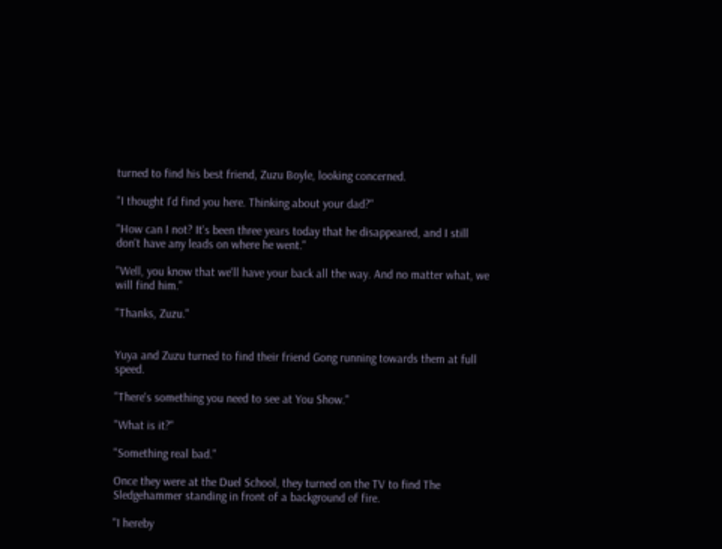turned to find his best friend, Zuzu Boyle, looking concerned.

"I thought I'd find you here. Thinking about your dad?"

"How can I not? It's been three years today that he disappeared, and I still don't have any leads on where he went."

"Well, you know that we'll have your back all the way. And no matter what, we will find him."

"Thanks, Zuzu."


Yuya and Zuzu turned to find their friend Gong running towards them at full speed.

"There's something you need to see at You Show."

"What is it?"

"Something real bad."

Once they were at the Duel School, they turned on the TV to find The Sledgehammer standing in front of a background of fire.

"I hereby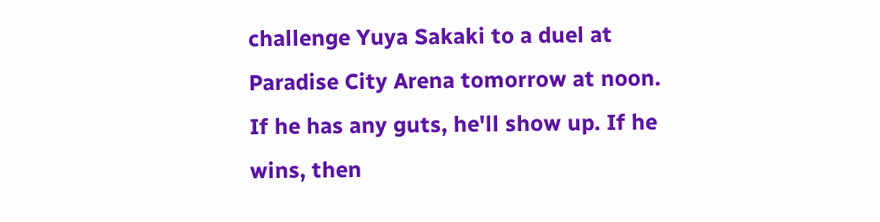challenge Yuya Sakaki to a duel at Paradise City Arena tomorrow at noon. If he has any guts, he'll show up. If he wins, then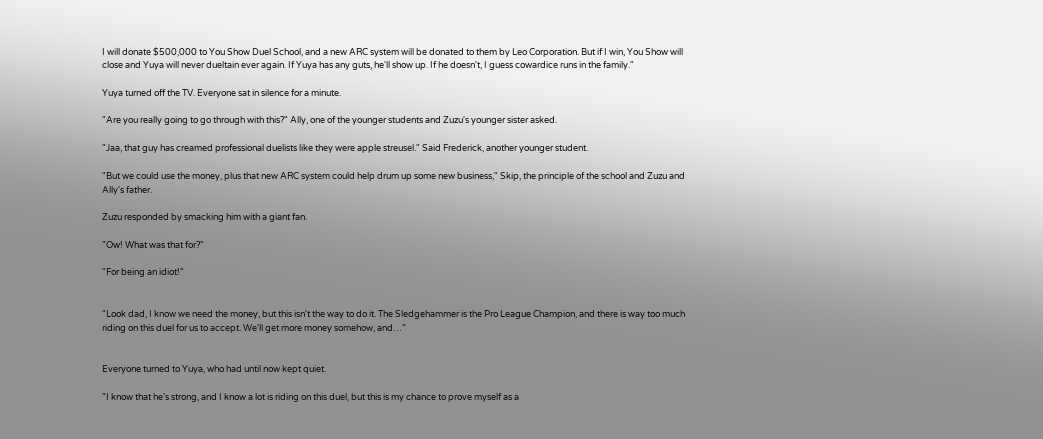I will donate $500,000 to You Show Duel School, and a new ARC system will be donated to them by Leo Corporation. But if I win, You Show will close and Yuya will never dueltain ever again. If Yuya has any guts, he'll show up. If he doesn't, I guess cowardice runs in the family."

Yuya turned off the TV. Everyone sat in silence for a minute.

"Are you really going to go through with this?" Ally, one of the younger students and Zuzu's younger sister asked.

"Jaa, that guy has creamed professional duelists like they were apple streusel." Said Frederick, another younger student.

"But we could use the money, plus that new ARC system could help drum up some new business," Skip, the principle of the school and Zuzu and Ally's father.

Zuzu responded by smacking him with a giant fan.

"Ow! What was that for?"

"For being an idiot!"


"Look dad, I know we need the money, but this isn't the way to do it. The Sledgehammer is the Pro League Champion, and there is way too much riding on this duel for us to accept. We'll get more money somehow, and…"


Everyone turned to Yuya, who had until now kept quiet.

"I know that he's strong, and I know a lot is riding on this duel, but this is my chance to prove myself as a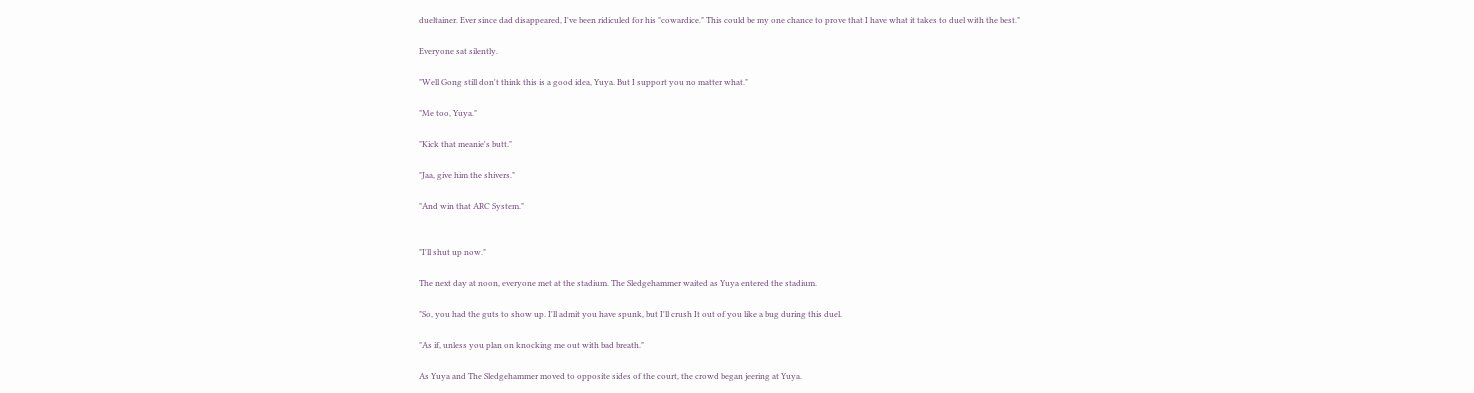dueltainer. Ever since dad disappeared, I've been ridiculed for his "cowardice." This could be my one chance to prove that I have what it takes to duel with the best."

Everyone sat silently.

"Well Gong still don't think this is a good idea, Yuya. But I support you no matter what."

"Me too, Yuya."

"Kick that meanie's butt."

"Jaa, give him the shivers."

"And win that ARC System."


"I'll shut up now."

The next day at noon, everyone met at the stadium. The Sledgehammer waited as Yuya entered the stadium.

"So, you had the guts to show up. I'll admit you have spunk, but I'll crush It out of you like a bug during this duel.

"As if, unless you plan on knocking me out with bad breath."

As Yuya and The Sledgehammer moved to opposite sides of the court, the crowd began jeering at Yuya.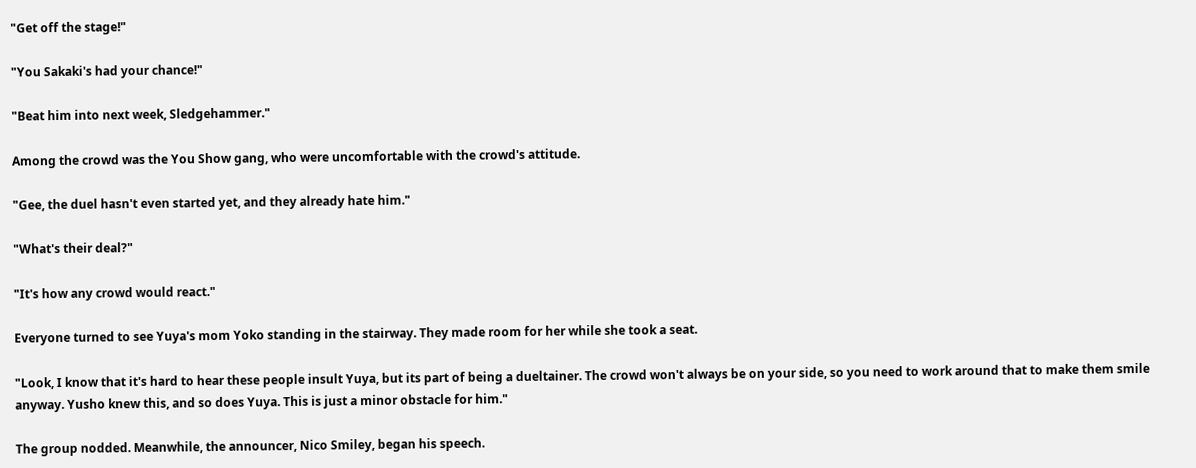"Get off the stage!"

"You Sakaki's had your chance!"

"Beat him into next week, Sledgehammer."

Among the crowd was the You Show gang, who were uncomfortable with the crowd's attitude.

"Gee, the duel hasn't even started yet, and they already hate him."

"What's their deal?"

"It's how any crowd would react."

Everyone turned to see Yuya's mom Yoko standing in the stairway. They made room for her while she took a seat.

"Look, I know that it's hard to hear these people insult Yuya, but its part of being a dueltainer. The crowd won't always be on your side, so you need to work around that to make them smile anyway. Yusho knew this, and so does Yuya. This is just a minor obstacle for him."

The group nodded. Meanwhile, the announcer, Nico Smiley, began his speech.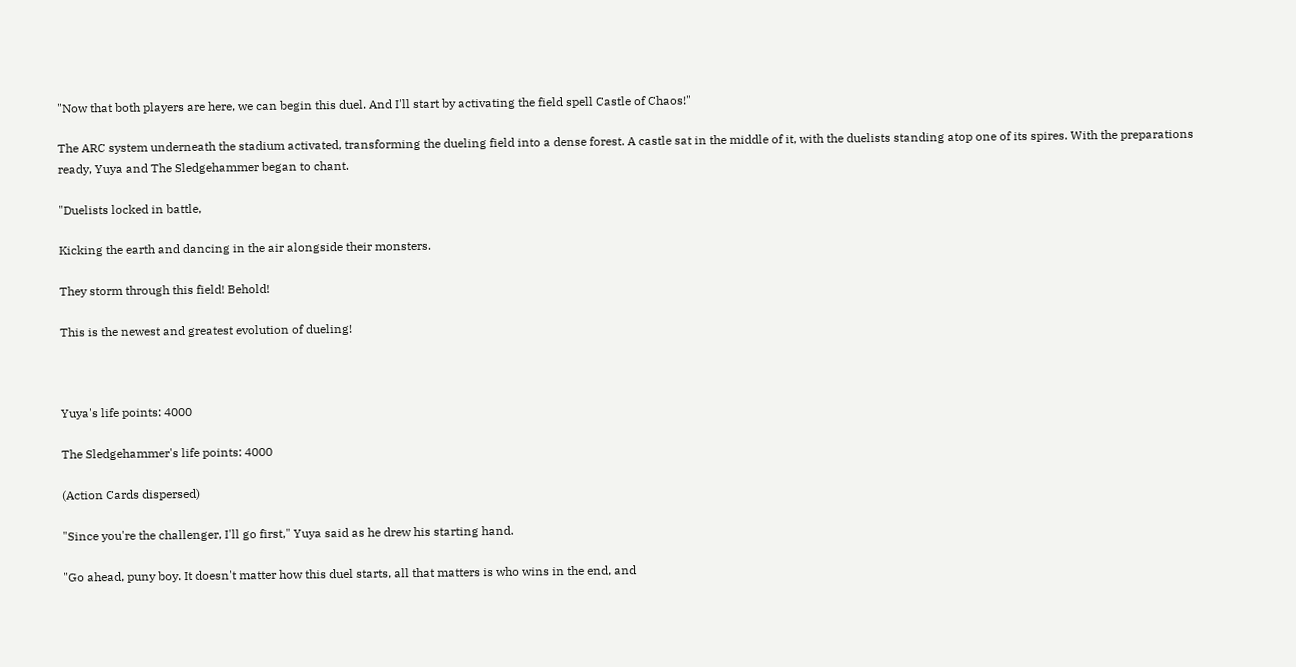"Now that both players are here, we can begin this duel. And I'll start by activating the field spell Castle of Chaos!"

The ARC system underneath the stadium activated, transforming the dueling field into a dense forest. A castle sat in the middle of it, with the duelists standing atop one of its spires. With the preparations ready, Yuya and The Sledgehammer began to chant.

"Duelists locked in battle,

Kicking the earth and dancing in the air alongside their monsters.

They storm through this field! Behold!

This is the newest and greatest evolution of dueling!



Yuya's life points: 4000

The Sledgehammer's life points: 4000

(Action Cards dispersed)

"Since you're the challenger, I'll go first," Yuya said as he drew his starting hand.

"Go ahead, puny boy. It doesn't matter how this duel starts, all that matters is who wins in the end, and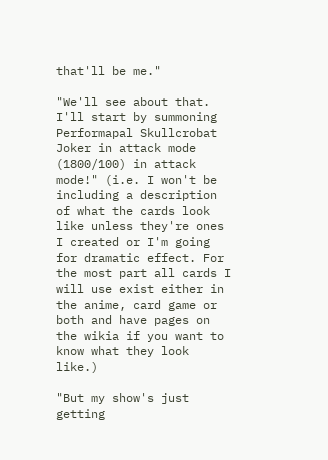that'll be me."

"We'll see about that. I'll start by summoning Performapal Skullcrobat Joker in attack mode (1800/100) in attack mode!" (i.e. I won't be including a description of what the cards look like unless they're ones I created or I'm going for dramatic effect. For the most part all cards I will use exist either in the anime, card game or both and have pages on the wikia if you want to know what they look like.)

"But my show's just getting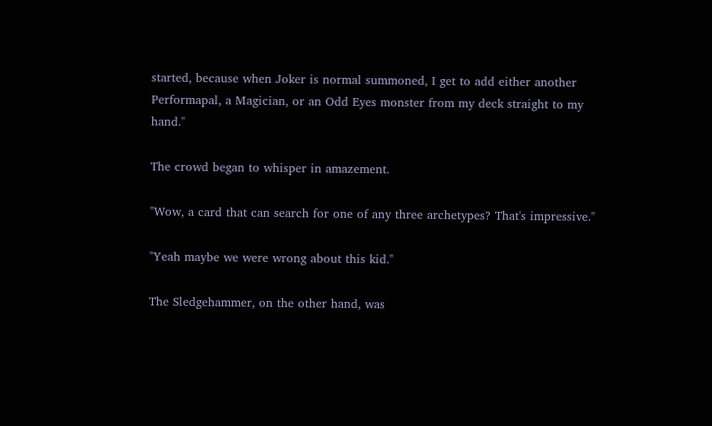started, because when Joker is normal summoned, I get to add either another Performapal, a Magician, or an Odd Eyes monster from my deck straight to my hand."

The crowd began to whisper in amazement.

"Wow, a card that can search for one of any three archetypes? That's impressive."

"Yeah maybe we were wrong about this kid."

The Sledgehammer, on the other hand, was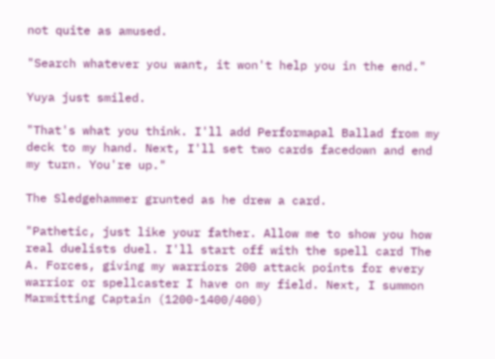not quite as amused.

"Search whatever you want, it won't help you in the end."

Yuya just smiled.

"That's what you think. I'll add Performapal Ballad from my deck to my hand. Next, I'll set two cards facedown and end my turn. You're up."

The Sledgehammer grunted as he drew a card.

"Pathetic, just like your father. Allow me to show you how real duelists duel. I'll start off with the spell card The A. Forces, giving my warriors 200 attack points for every warrior or spellcaster I have on my field. Next, I summon Marmitting Captain (1200-1400/400)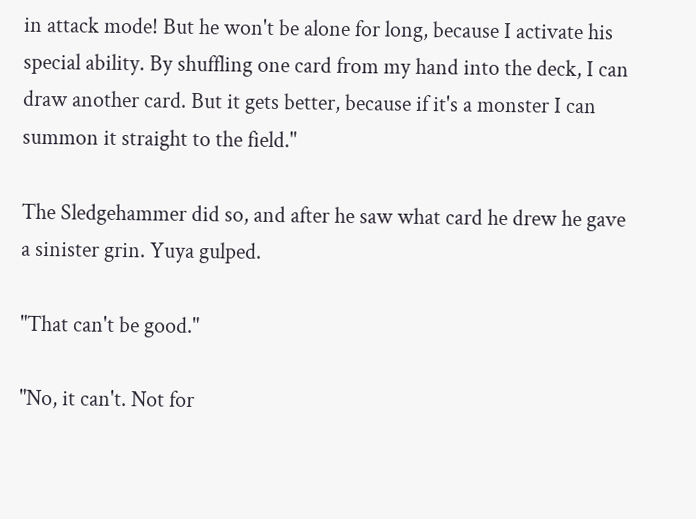in attack mode! But he won't be alone for long, because I activate his special ability. By shuffling one card from my hand into the deck, I can draw another card. But it gets better, because if it's a monster I can summon it straight to the field."

The Sledgehammer did so, and after he saw what card he drew he gave a sinister grin. Yuya gulped.

"That can't be good."

"No, it can't. Not for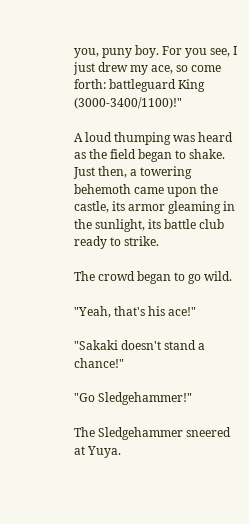you, puny boy. For you see, I just drew my ace, so come forth: battleguard King (3000-3400/1100)!"

A loud thumping was heard as the field began to shake. Just then, a towering behemoth came upon the castle, its armor gleaming in the sunlight, its battle club ready to strike.

The crowd began to go wild.

"Yeah, that's his ace!"

"Sakaki doesn't stand a chance!"

"Go Sledgehammer!"

The Sledgehammer sneered at Yuya.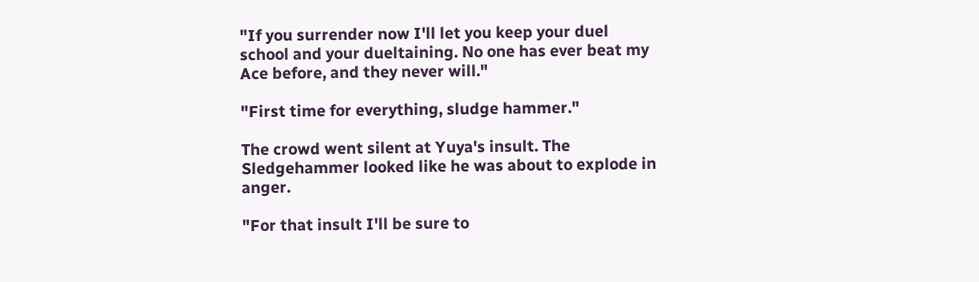"If you surrender now I'll let you keep your duel school and your dueltaining. No one has ever beat my Ace before, and they never will."

"First time for everything, sludge hammer."

The crowd went silent at Yuya's insult. The Sledgehammer looked like he was about to explode in anger.

"For that insult I'll be sure to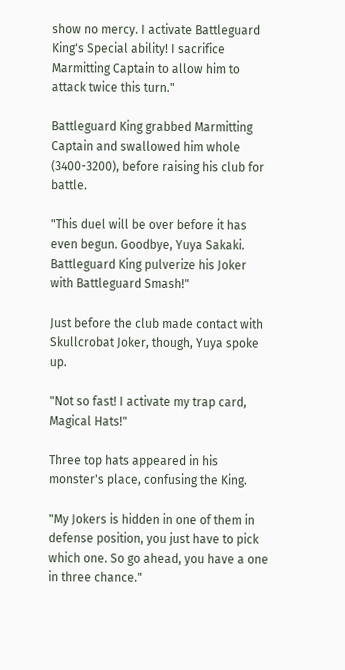show no mercy. I activate Battleguard King's Special ability! I sacrifice Marmitting Captain to allow him to attack twice this turn."

Battleguard King grabbed Marmitting Captain and swallowed him whole (3400-3200), before raising his club for battle.

"This duel will be over before it has even begun. Goodbye, Yuya Sakaki. Battleguard King pulverize his Joker with Battleguard Smash!"

Just before the club made contact with Skullcrobat Joker, though, Yuya spoke up.

"Not so fast! I activate my trap card, Magical Hats!"

Three top hats appeared in his monster's place, confusing the King.

"My Jokers is hidden in one of them in defense position, you just have to pick which one. So go ahead, you have a one in three chance."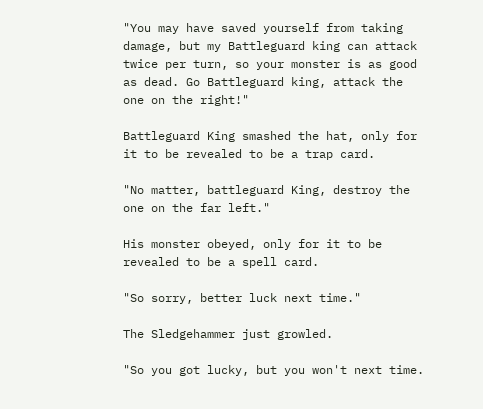"You may have saved yourself from taking damage, but my Battleguard king can attack twice per turn, so your monster is as good as dead. Go Battleguard king, attack the one on the right!"

Battleguard King smashed the hat, only for it to be revealed to be a trap card.

"No matter, battleguard King, destroy the one on the far left."

His monster obeyed, only for it to be revealed to be a spell card.

"So sorry, better luck next time."

The Sledgehammer just growled.

"So you got lucky, but you won't next time.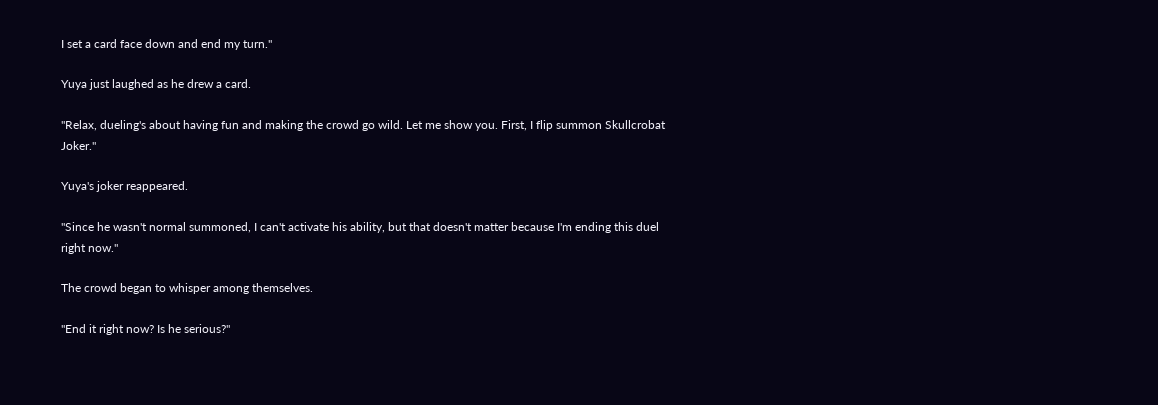I set a card face down and end my turn."

Yuya just laughed as he drew a card.

"Relax, dueling's about having fun and making the crowd go wild. Let me show you. First, I flip summon Skullcrobat Joker."

Yuya's joker reappeared.

"Since he wasn't normal summoned, I can't activate his ability, but that doesn't matter because I'm ending this duel right now."

The crowd began to whisper among themselves.

"End it right now? Is he serious?"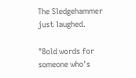The Sledgehammer just laughed.

"Bold words for someone who's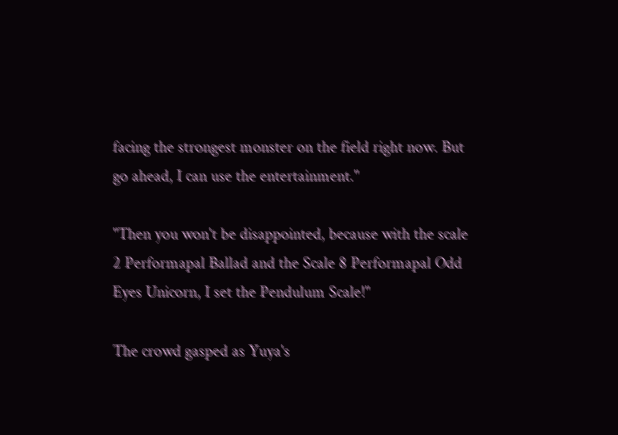facing the strongest monster on the field right now. But go ahead, I can use the entertainment."

"Then you won't be disappointed, because with the scale 2 Performapal Ballad and the Scale 8 Performapal Odd Eyes Unicorn, I set the Pendulum Scale!"

The crowd gasped as Yuya's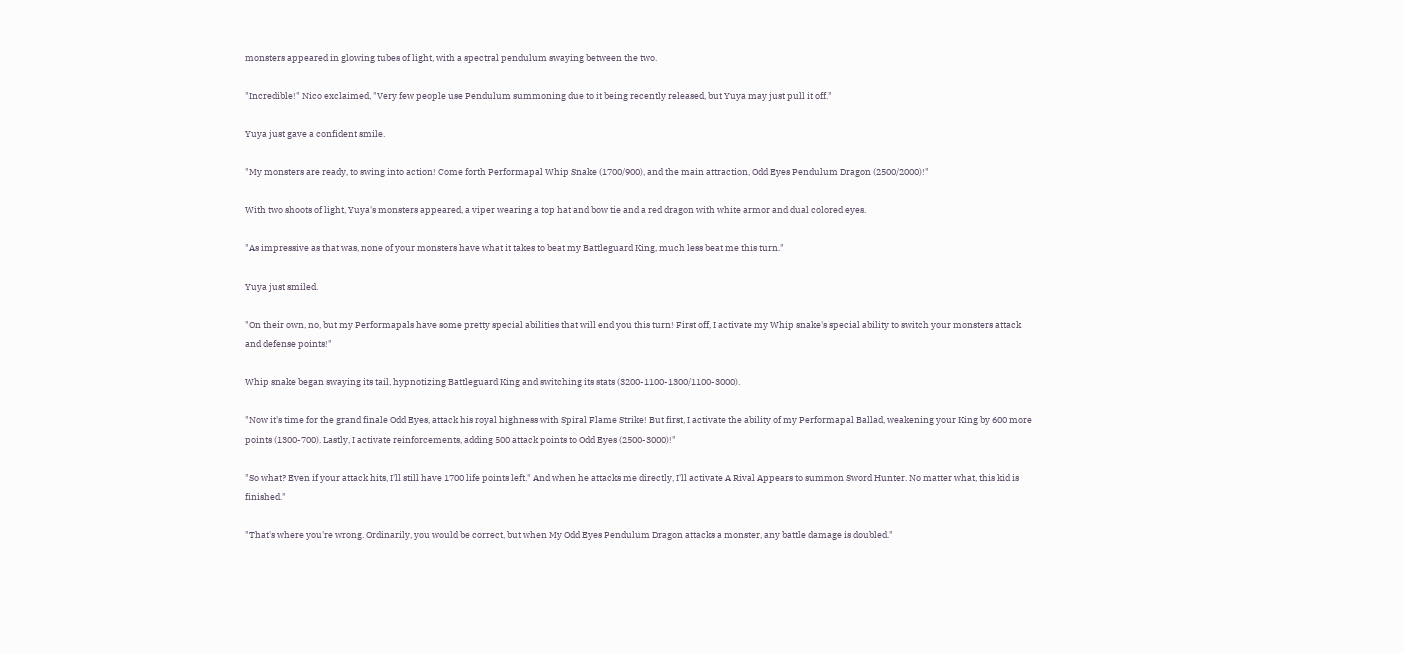monsters appeared in glowing tubes of light, with a spectral pendulum swaying between the two.

"Incredible!" Nico exclaimed, "Very few people use Pendulum summoning due to it being recently released, but Yuya may just pull it off."

Yuya just gave a confident smile.

"My monsters are ready, to swing into action! Come forth Performapal Whip Snake (1700/900), and the main attraction, Odd Eyes Pendulum Dragon (2500/2000)!"

With two shoots of light, Yuya's monsters appeared, a viper wearing a top hat and bow tie and a red dragon with white armor and dual colored eyes.

"As impressive as that was, none of your monsters have what it takes to beat my Battleguard King, much less beat me this turn."

Yuya just smiled.

"On their own, no, but my Performapals have some pretty special abilities that will end you this turn! First off, I activate my Whip snake's special ability to switch your monsters attack and defense points!"

Whip snake began swaying its tail, hypnotizing Battleguard King and switching its stats (3200-1100-1300/1100-3000).

"Now it's time for the grand finale Odd Eyes, attack his royal highness with Spiral Flame Strike! But first, I activate the ability of my Performapal Ballad, weakening your King by 600 more points (1300-700). Lastly, I activate reinforcements, adding 500 attack points to Odd Eyes (2500-3000)!"

"So what? Even if your attack hits, I'll still have 1700 life points left." And when he attacks me directly, I'll activate A Rival Appears to summon Sword Hunter. No matter what, this kid is finished."

"That's where you're wrong. Ordinarily, you would be correct, but when My Odd Eyes Pendulum Dragon attacks a monster, any battle damage is doubled."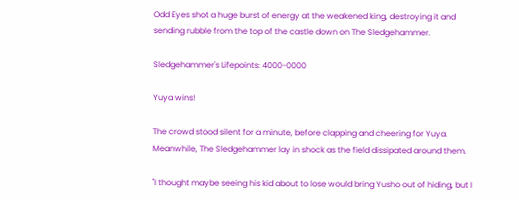Odd Eyes shot a huge burst of energy at the weakened king, destroying it and sending rubble from the top of the castle down on The Sledgehammer.

Sledgehammer's Lifepoints: 4000-0000

Yuya wins!

The crowd stood silent for a minute, before clapping and cheering for Yuya. Meanwhile, The Sledgehammer lay in shock as the field dissipated around them.

"I thought maybe seeing his kid about to lose would bring Yusho out of hiding, but I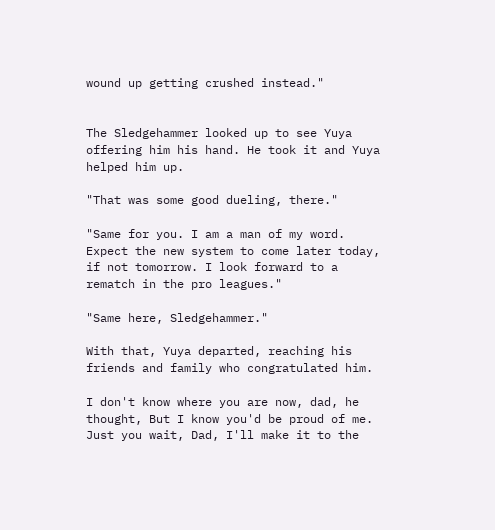wound up getting crushed instead."


The Sledgehammer looked up to see Yuya offering him his hand. He took it and Yuya helped him up.

"That was some good dueling, there."

"Same for you. I am a man of my word. Expect the new system to come later today, if not tomorrow. I look forward to a rematch in the pro leagues."

"Same here, Sledgehammer."

With that, Yuya departed, reaching his friends and family who congratulated him.

I don't know where you are now, dad, he thought, But I know you'd be proud of me. Just you wait, Dad, I'll make it to the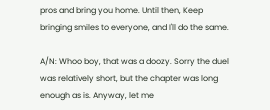pros and bring you home. Until then, Keep bringing smiles to everyone, and I'll do the same.

A/N: Whoo boy, that was a doozy. Sorry the duel was relatively short, but the chapter was long enough as is. Anyway, let me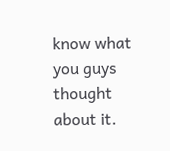know what you guys thought about it.